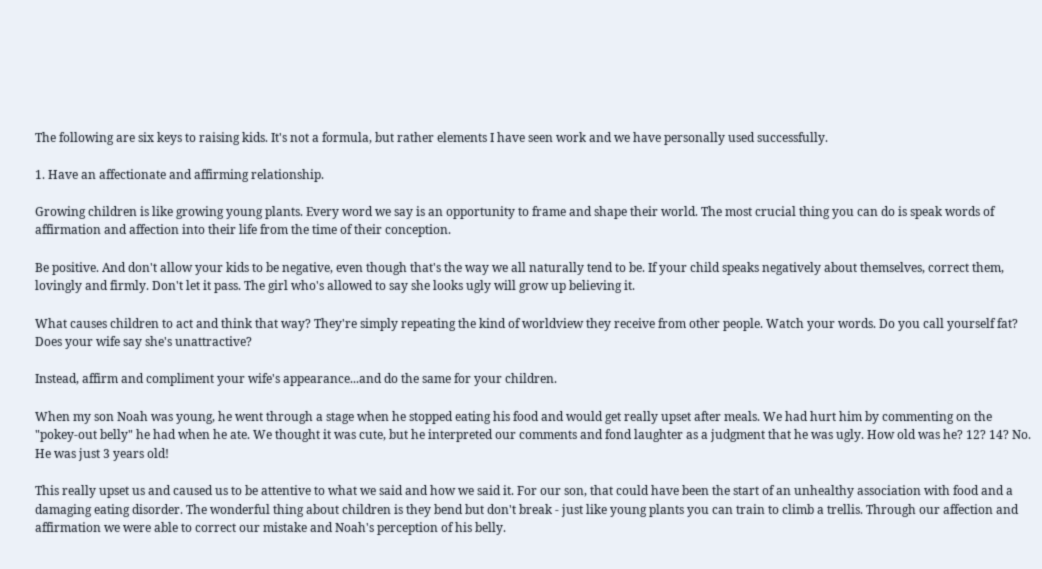The following are six keys to raising kids. It's not a formula, but rather elements I have seen work and we have personally used successfully.

1. Have an affectionate and affirming relationship.

Growing children is like growing young plants. Every word we say is an opportunity to frame and shape their world. The most crucial thing you can do is speak words of affirmation and affection into their life from the time of their conception.

Be positive. And don't allow your kids to be negative, even though that's the way we all naturally tend to be. If your child speaks negatively about themselves, correct them, lovingly and firmly. Don't let it pass. The girl who's allowed to say she looks ugly will grow up believing it.

What causes children to act and think that way? They're simply repeating the kind of worldview they receive from other people. Watch your words. Do you call yourself fat? Does your wife say she's unattractive?

Instead, affirm and compliment your wife's appearance...and do the same for your children.

When my son Noah was young, he went through a stage when he stopped eating his food and would get really upset after meals. We had hurt him by commenting on the "pokey-out belly" he had when he ate. We thought it was cute, but he interpreted our comments and fond laughter as a judgment that he was ugly. How old was he? 12? 14? No. He was just 3 years old!

This really upset us and caused us to be attentive to what we said and how we said it. For our son, that could have been the start of an unhealthy association with food and a damaging eating disorder. The wonderful thing about children is they bend but don't break - just like young plants you can train to climb a trellis. Through our affection and affirmation we were able to correct our mistake and Noah's perception of his belly.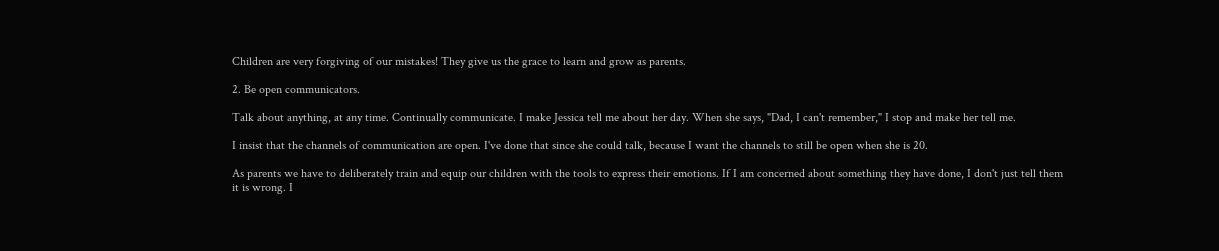Children are very forgiving of our mistakes! They give us the grace to learn and grow as parents.

2. Be open communicators.

Talk about anything, at any time. Continually communicate. I make Jessica tell me about her day. When she says, "Dad, I can't remember," I stop and make her tell me.

I insist that the channels of communication are open. I've done that since she could talk, because I want the channels to still be open when she is 20.

As parents we have to deliberately train and equip our children with the tools to express their emotions. If I am concerned about something they have done, I don't just tell them it is wrong. I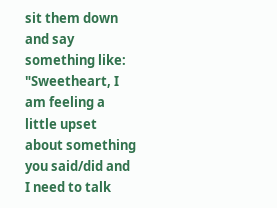sit them down and say something like: "Sweetheart, I am feeling a little upset about something you said/did and I need to talk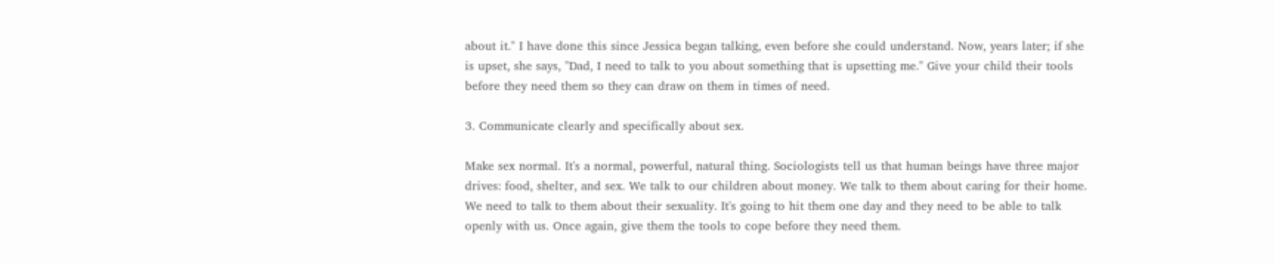about it." I have done this since Jessica began talking, even before she could understand. Now, years later; if she is upset, she says, "Dad, I need to talk to you about something that is upsetting me." Give your child their tools before they need them so they can draw on them in times of need.

3. Communicate clearly and specifically about sex.

Make sex normal. It's a normal, powerful, natural thing. Sociologists tell us that human beings have three major drives: food, shelter, and sex. We talk to our children about money. We talk to them about caring for their home. We need to talk to them about their sexuality. It's going to hit them one day and they need to be able to talk openly with us. Once again, give them the tools to cope before they need them.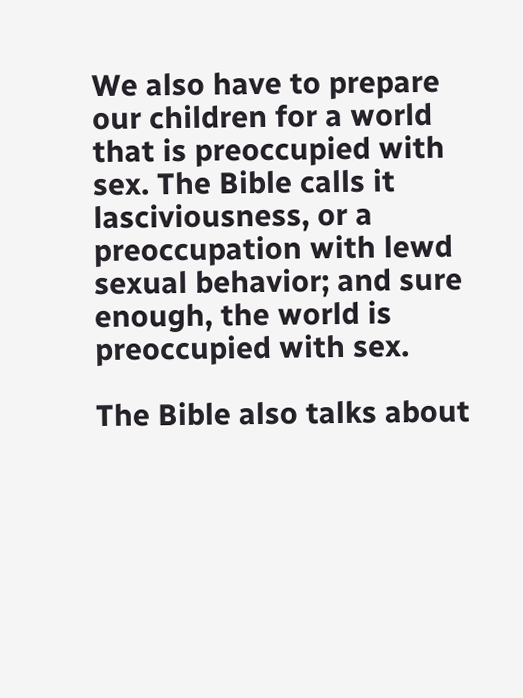We also have to prepare our children for a world that is preoccupied with sex. The Bible calls it lasciviousness, or a preoccupation with lewd sexual behavior; and sure enough, the world is preoccupied with sex.

The Bible also talks about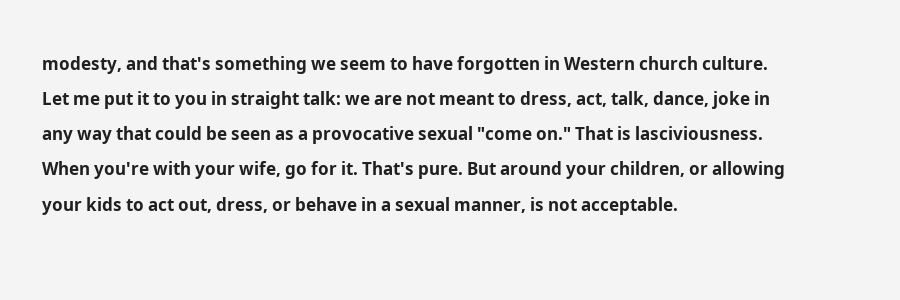modesty, and that's something we seem to have forgotten in Western church culture. Let me put it to you in straight talk: we are not meant to dress, act, talk, dance, joke in any way that could be seen as a provocative sexual "come on." That is lasciviousness. When you're with your wife, go for it. That's pure. But around your children, or allowing your kids to act out, dress, or behave in a sexual manner, is not acceptable.